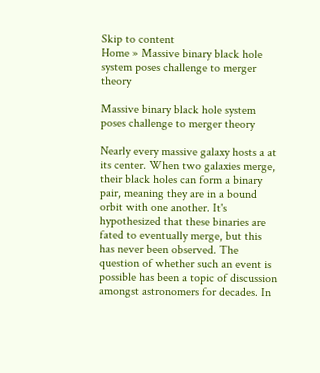Skip to content
Home » Massive binary black hole system poses challenge to merger theory

Massive binary black hole system poses challenge to merger theory

Nearly every massive galaxy hosts a at its center. When two galaxies merge, their black holes can form a binary pair, meaning they are in a bound orbit with one another. It's hypothesized that these binaries are fated to eventually merge, but this has never been observed. The question of whether such an event is possible has been a topic of discussion amongst astronomers for decades. In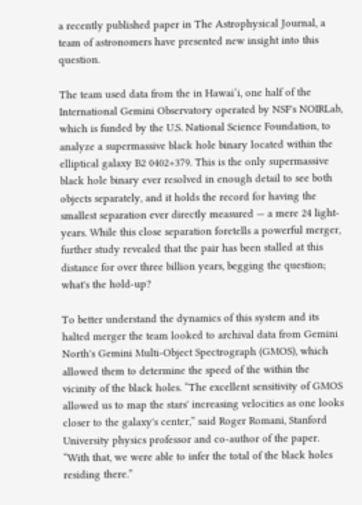a recently published paper in The Astrophysical Journal, a team of astronomers have presented new insight into this question.

The team used data from the in Hawai‘i, one half of the International Gemini Observatory operated by NSF's NOIRLab, which is funded by the U.S. National Science Foundation, to analyze a supermassive black hole binary located within the elliptical galaxy B2 0402+379. This is the only supermassive black hole binary ever resolved in enough detail to see both objects separately, and it holds the record for having the smallest separation ever directly measured — a mere 24 light-years. While this close separation foretells a powerful merger, further study revealed that the pair has been stalled at this distance for over three billion years, begging the question; what's the hold-up?

To better understand the dynamics of this system and its halted merger the team looked to archival data from Gemini North's Gemini Multi-Object Spectrograph (GMOS), which allowed them to determine the speed of the within the vicinity of the black holes. “The excellent sensitivity of GMOS allowed us to map the stars' increasing velocities as one looks closer to the galaxy's center,” said Roger Romani, Stanford University physics professor and co-author of the paper. “With that, we were able to infer the total of the black holes residing there.”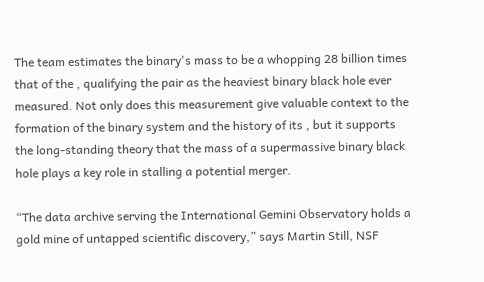The team estimates the binary's mass to be a whopping 28 billion times that of the , qualifying the pair as the heaviest binary black hole ever measured. Not only does this measurement give valuable context to the formation of the binary system and the history of its , but it supports the long-standing theory that the mass of a supermassive binary black hole plays a key role in stalling a potential merger.

“The data archive serving the International Gemini Observatory holds a gold mine of untapped scientific discovery,” says Martin Still, NSF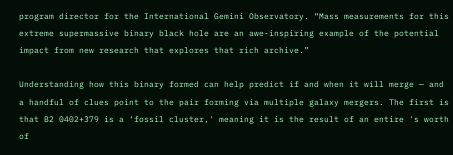program director for the International Gemini Observatory. “Mass measurements for this extreme supermassive binary black hole are an awe-inspiring example of the potential impact from new research that explores that rich archive.”

Understanding how this binary formed can help predict if and when it will merge — and a handful of clues point to the pair forming via multiple galaxy mergers. The first is that B2 0402+379 is a ‘fossil cluster,' meaning it is the result of an entire 's worth of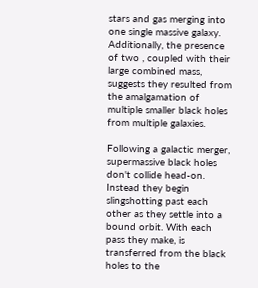stars and gas merging into one single massive galaxy. Additionally, the presence of two , coupled with their large combined mass, suggests they resulted from the amalgamation of multiple smaller black holes from multiple galaxies.

Following a galactic merger, supermassive black holes don't collide head-on. Instead they begin slingshotting past each other as they settle into a bound orbit. With each pass they make, is transferred from the black holes to the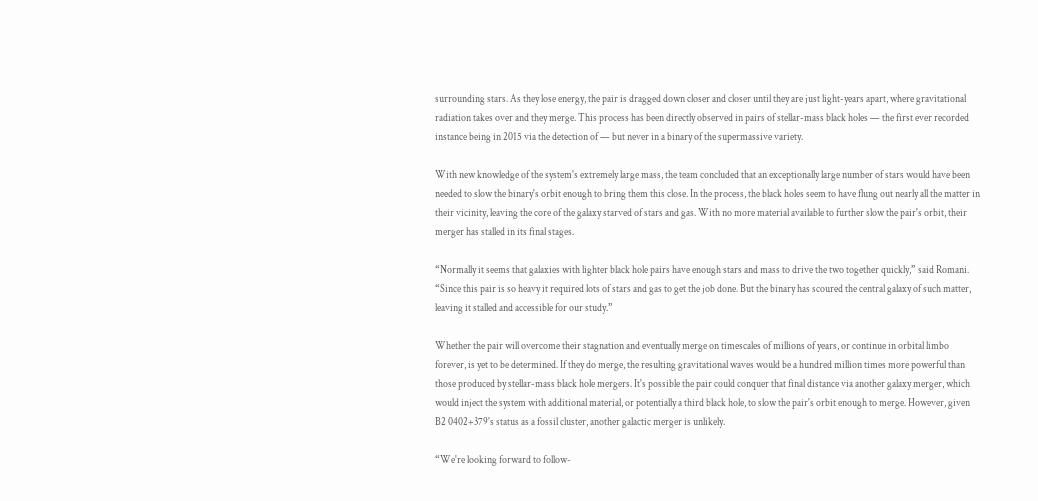surrounding stars. As they lose energy, the pair is dragged down closer and closer until they are just light-years apart, where gravitational radiation takes over and they merge. This process has been directly observed in pairs of stellar-mass black holes — the first ever recorded instance being in 2015 via the detection of — but never in a binary of the supermassive variety.

With new knowledge of the system's extremely large mass, the team concluded that an exceptionally large number of stars would have been needed to slow the binary's orbit enough to bring them this close. In the process, the black holes seem to have flung out nearly all the matter in their vicinity, leaving the core of the galaxy starved of stars and gas. With no more material available to further slow the pair's orbit, their merger has stalled in its final stages.

“Normally it seems that galaxies with lighter black hole pairs have enough stars and mass to drive the two together quickly,” said Romani. “Since this pair is so heavy it required lots of stars and gas to get the job done. But the binary has scoured the central galaxy of such matter, leaving it stalled and accessible for our study.”

Whether the pair will overcome their stagnation and eventually merge on timescales of millions of years, or continue in orbital limbo forever, is yet to be determined. If they do merge, the resulting gravitational waves would be a hundred million times more powerful than those produced by stellar-mass black hole mergers. It's possible the pair could conquer that final distance via another galaxy merger, which would inject the system with additional material, or potentially a third black hole, to slow the pair's orbit enough to merge. However, given B2 0402+379's status as a fossil cluster, another galactic merger is unlikely.

“We're looking forward to follow-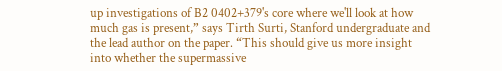up investigations of B2 0402+379's core where we'll look at how much gas is present,” says Tirth Surti, Stanford undergraduate and the lead author on the paper. “This should give us more insight into whether the supermassive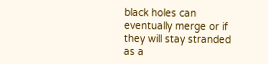black holes can eventually merge or if they will stay stranded as a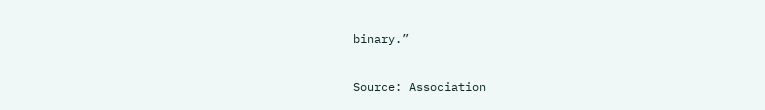binary.”

Source: Association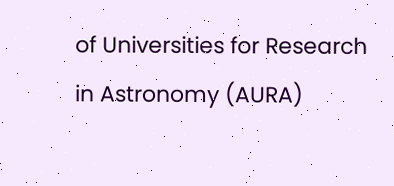of Universities for Research in Astronomy (AURA)